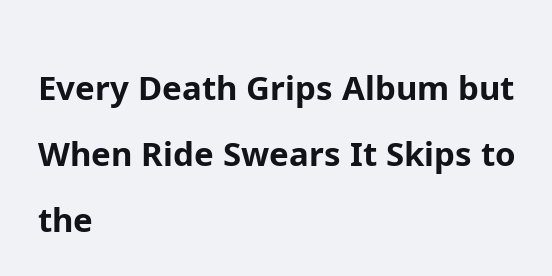Every Death Grips Album but When Ride Swears It Skips to the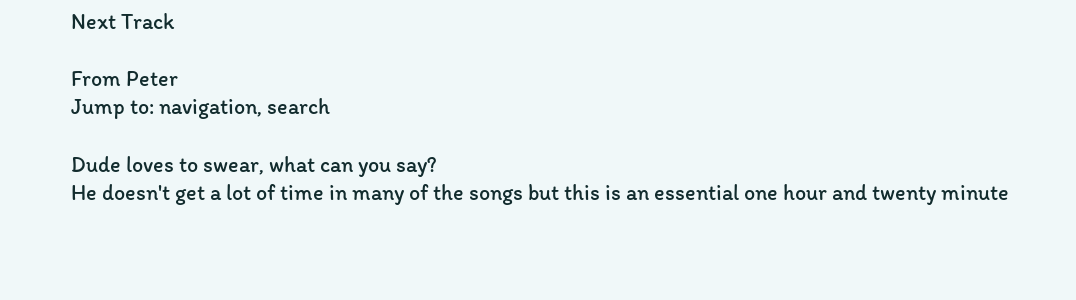Next Track

From Peter
Jump to: navigation, search

Dude loves to swear, what can you say?
He doesn't get a lot of time in many of the songs but this is an essential one hour and twenty minute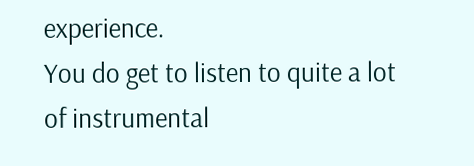experience.
You do get to listen to quite a lot of instrumental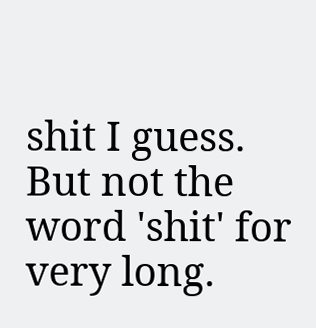shit I guess. But not the word 'shit' for very long.